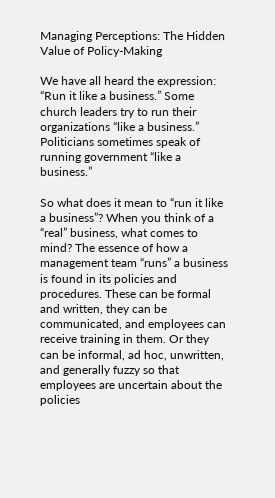Managing Perceptions: The Hidden Value of Policy-Making

We have all heard the expression: “Run it like a business.” Some church leaders try to run their organizations “like a business.” Politicians sometimes speak of running government “like a business.”

So what does it mean to “run it like a business”? When you think of a “real” business, what comes to mind? The essence of how a management team “runs” a business is found in its policies and procedures. These can be formal and written, they can be communicated, and employees can receive training in them. Or they can be informal, ad hoc, unwritten, and generally fuzzy so that employees are uncertain about the policies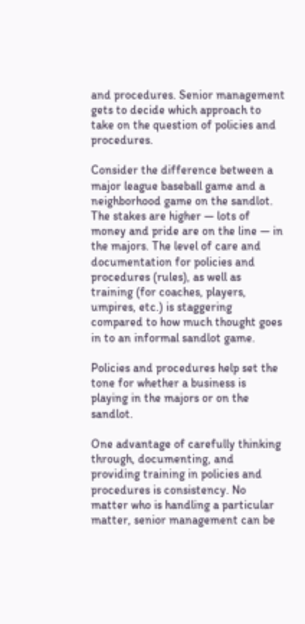and procedures. Senior management gets to decide which approach to take on the question of policies and procedures.

Consider the difference between a major league baseball game and a neighborhood game on the sandlot. The stakes are higher — lots of money and pride are on the line — in the majors. The level of care and documentation for policies and procedures (rules), as well as training (for coaches, players, umpires, etc.) is staggering compared to how much thought goes in to an informal sandlot game.

Policies and procedures help set the tone for whether a business is playing in the majors or on the sandlot.

One advantage of carefully thinking through, documenting, and providing training in policies and procedures is consistency. No matter who is handling a particular matter, senior management can be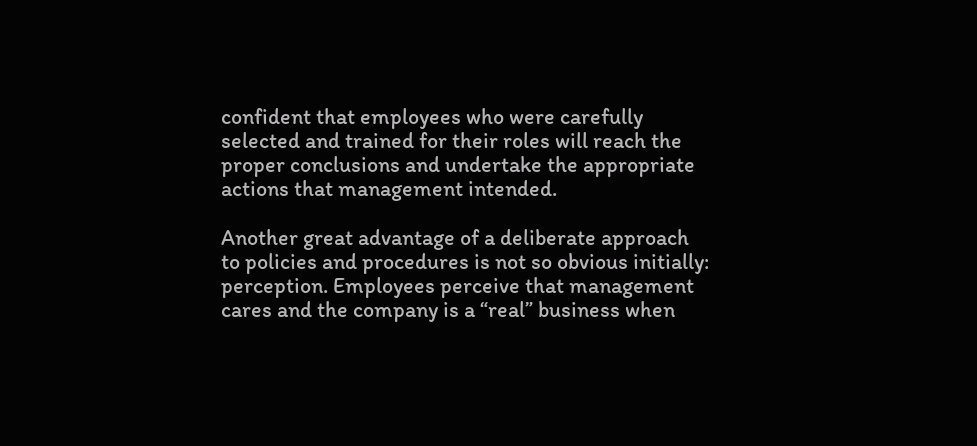confident that employees who were carefully selected and trained for their roles will reach the proper conclusions and undertake the appropriate actions that management intended.

Another great advantage of a deliberate approach to policies and procedures is not so obvious initially: perception. Employees perceive that management cares and the company is a “real” business when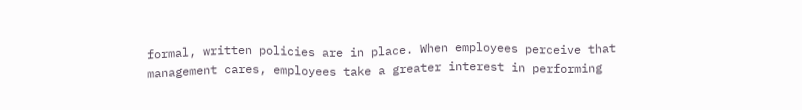formal, written policies are in place. When employees perceive that management cares, employees take a greater interest in performing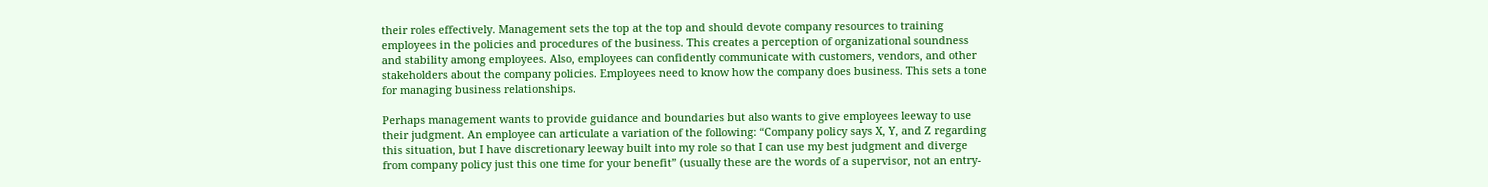their roles effectively. Management sets the top at the top and should devote company resources to training employees in the policies and procedures of the business. This creates a perception of organizational soundness and stability among employees. Also, employees can confidently communicate with customers, vendors, and other stakeholders about the company policies. Employees need to know how the company does business. This sets a tone for managing business relationships.

Perhaps management wants to provide guidance and boundaries but also wants to give employees leeway to use their judgment. An employee can articulate a variation of the following: “Company policy says X, Y, and Z regarding this situation, but I have discretionary leeway built into my role so that I can use my best judgment and diverge from company policy just this one time for your benefit” (usually these are the words of a supervisor, not an entry-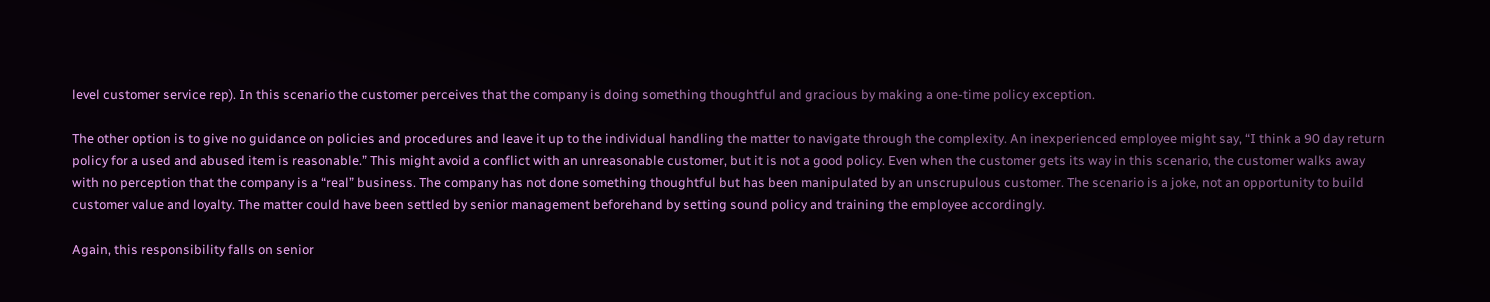level customer service rep). In this scenario the customer perceives that the company is doing something thoughtful and gracious by making a one-time policy exception.

The other option is to give no guidance on policies and procedures and leave it up to the individual handling the matter to navigate through the complexity. An inexperienced employee might say, “I think a 90 day return policy for a used and abused item is reasonable.” This might avoid a conflict with an unreasonable customer, but it is not a good policy. Even when the customer gets its way in this scenario, the customer walks away with no perception that the company is a “real” business. The company has not done something thoughtful but has been manipulated by an unscrupulous customer. The scenario is a joke, not an opportunity to build customer value and loyalty. The matter could have been settled by senior management beforehand by setting sound policy and training the employee accordingly.

Again, this responsibility falls on senior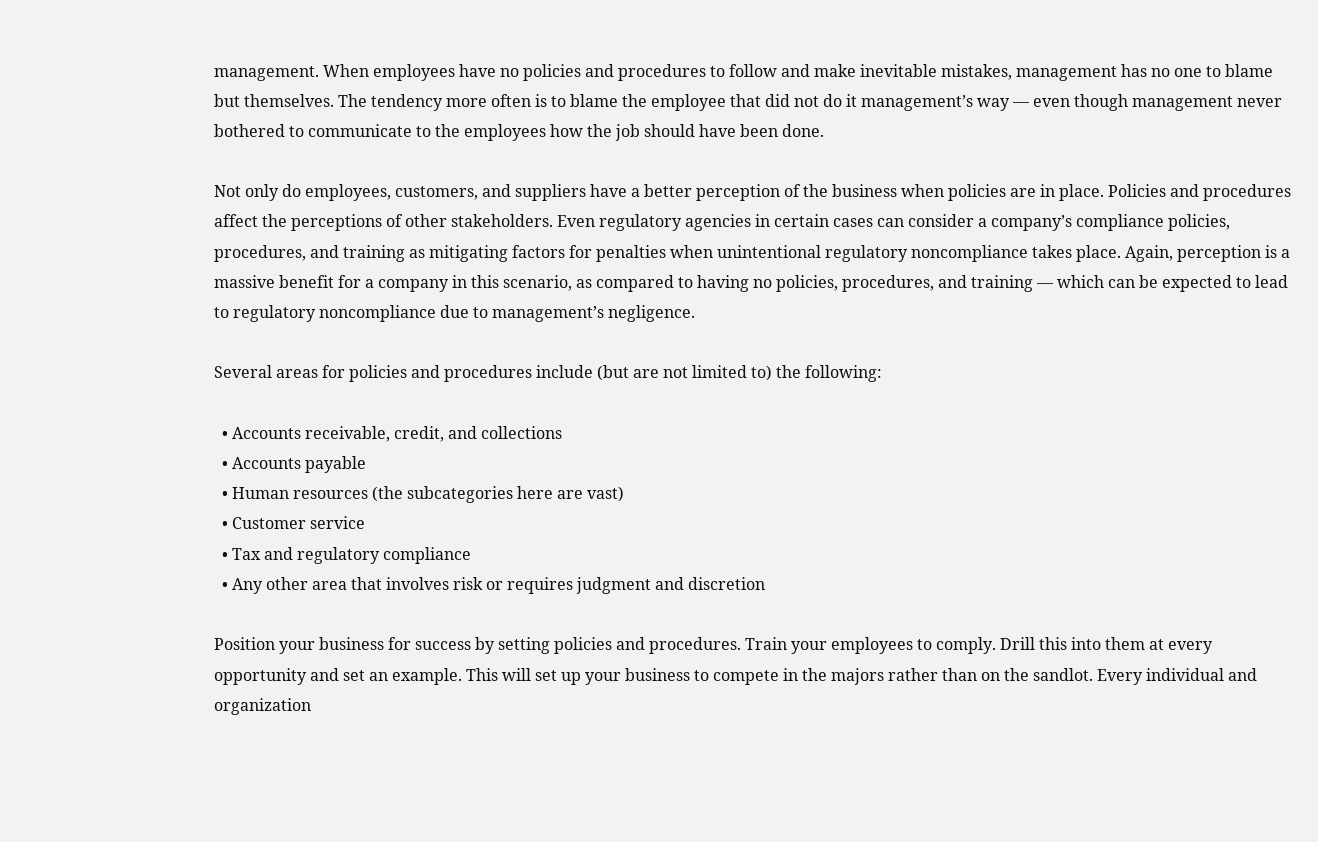management. When employees have no policies and procedures to follow and make inevitable mistakes, management has no one to blame but themselves. The tendency more often is to blame the employee that did not do it management’s way — even though management never bothered to communicate to the employees how the job should have been done.

Not only do employees, customers, and suppliers have a better perception of the business when policies are in place. Policies and procedures affect the perceptions of other stakeholders. Even regulatory agencies in certain cases can consider a company’s compliance policies, procedures, and training as mitigating factors for penalties when unintentional regulatory noncompliance takes place. Again, perception is a massive benefit for a company in this scenario, as compared to having no policies, procedures, and training — which can be expected to lead to regulatory noncompliance due to management’s negligence.

Several areas for policies and procedures include (but are not limited to) the following:

  • Accounts receivable, credit, and collections
  • Accounts payable
  • Human resources (the subcategories here are vast)
  • Customer service
  • Tax and regulatory compliance
  • Any other area that involves risk or requires judgment and discretion

Position your business for success by setting policies and procedures. Train your employees to comply. Drill this into them at every opportunity and set an example. This will set up your business to compete in the majors rather than on the sandlot. Every individual and organization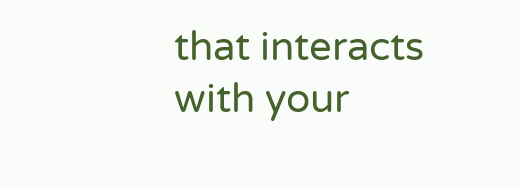that interacts with your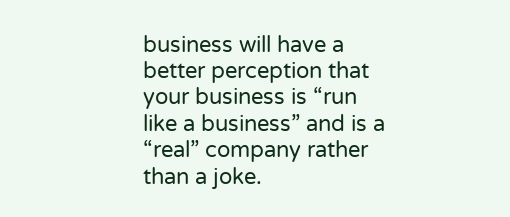business will have a better perception that your business is “run like a business” and is a “real” company rather than a joke.